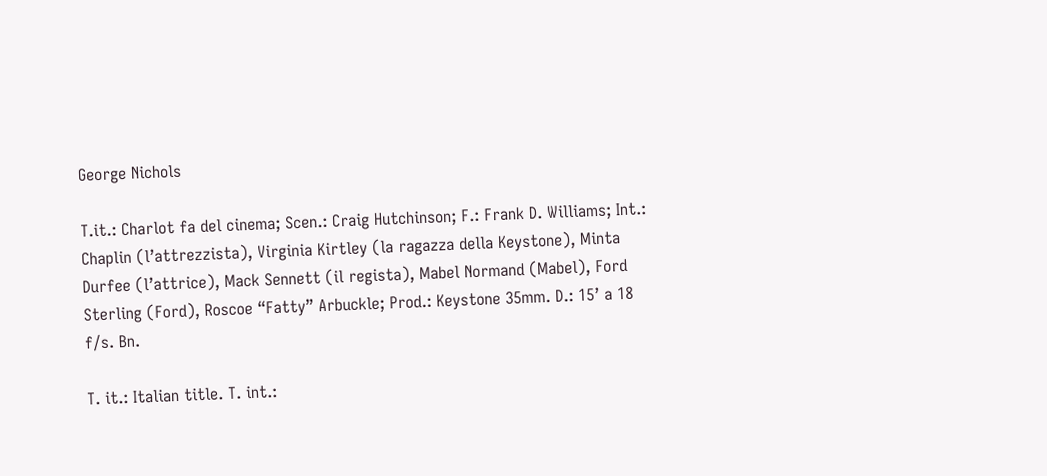George Nichols

T.it.: Charlot fa del cinema; Scen.: Craig Hutchinson; F.: Frank D. Williams; Int.: Chaplin (l’attrezzista), Virginia Kirtley (la ragazza della Keystone), Minta Durfee (l’attrice), Mack Sennett (il regista), Mabel Normand (Mabel), Ford Sterling (Ford), Roscoe “Fatty” Arbuckle; Prod.: Keystone 35mm. D.: 15’ a 18 f/s. Bn.

T. it.: Italian title. T. int.: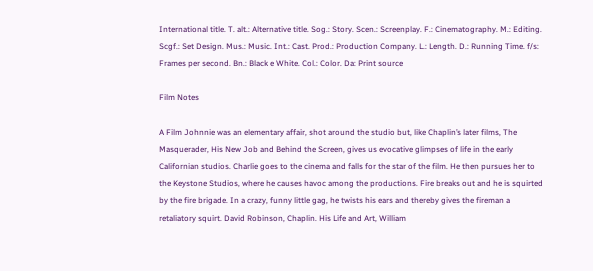International title. T. alt.: Alternative title. Sog.: Story. Scen.: Screenplay. F.: Cinematography. M.: Editing. Scgf.: Set Design. Mus.: Music. Int.: Cast. Prod.: Production Company. L.: Length. D.: Running Time. f/s: Frames per second. Bn.: Black e White. Col.: Color. Da: Print source

Film Notes

A Film Johnnie was an elementary affair, shot around the studio but, like Chaplin’s later films, The Masquerader, His New Job and Behind the Screen, gives us evocative glimpses of life in the early Californian studios. Charlie goes to the cinema and falls for the star of the film. He then pursues her to the Keystone Studios, where he causes havoc among the productions. Fire breaks out and he is squirted by the fire brigade. In a crazy, funny little gag, he twists his ears and thereby gives the fireman a retaliatory squirt. David Robinson, Chaplin. His Life and Art, William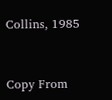Collins, 1985


Copy From